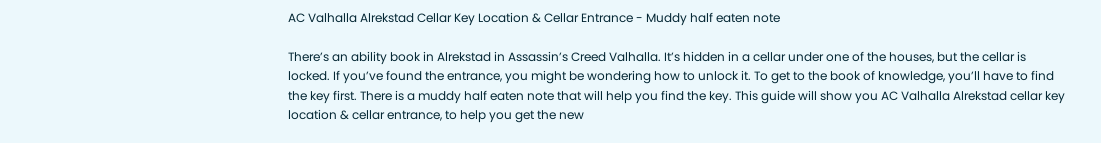AC Valhalla Alrekstad Cellar Key Location & Cellar Entrance - Muddy half eaten note

There’s an ability book in Alrekstad in Assassin’s Creed Valhalla. It’s hidden in a cellar under one of the houses, but the cellar is locked. If you’ve found the entrance, you might be wondering how to unlock it. To get to the book of knowledge, you’ll have to find the key first. There is a muddy half eaten note that will help you find the key. This guide will show you AC Valhalla Alrekstad cellar key location & cellar entrance, to help you get the new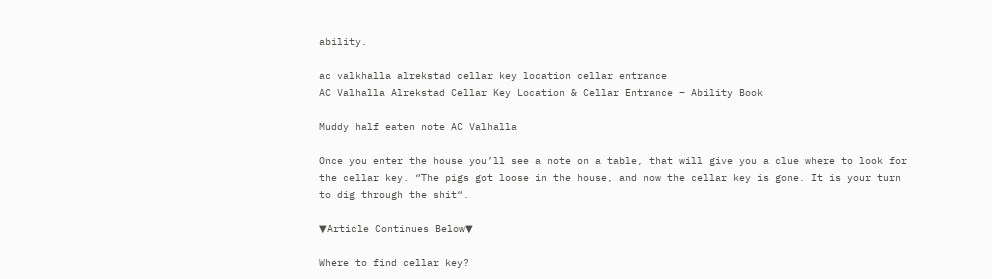ability.

ac valkhalla alrekstad cellar key location cellar entrance
AC Valhalla Alrekstad Cellar Key Location & Cellar Entrance – Ability Book

Muddy half eaten note AC Valhalla

Once you enter the house you’ll see a note on a table, that will give you a clue where to look for the cellar key. “The pigs got loose in the house, and now the cellar key is gone. It is your turn to dig through the shit“.

▼Article Continues Below▼

Where to find cellar key?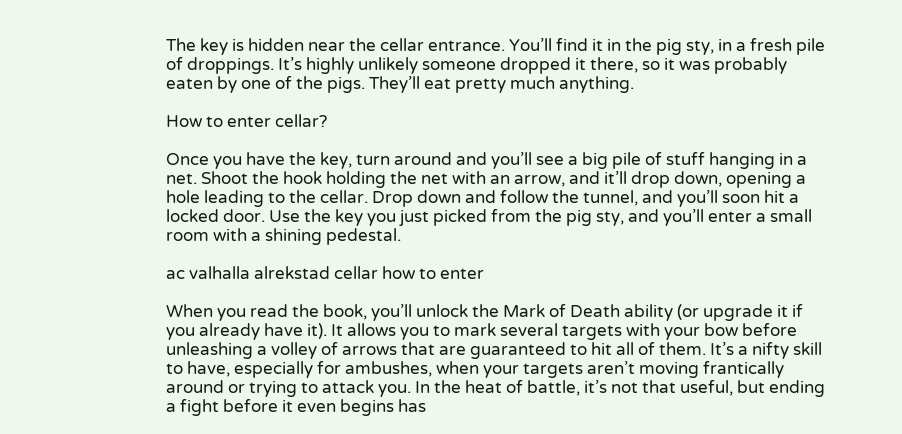The key is hidden near the cellar entrance. You’ll find it in the pig sty, in a fresh pile of droppings. It’s highly unlikely someone dropped it there, so it was probably eaten by one of the pigs. They’ll eat pretty much anything.

How to enter cellar?

Once you have the key, turn around and you’ll see a big pile of stuff hanging in a net. Shoot the hook holding the net with an arrow, and it’ll drop down, opening a hole leading to the cellar. Drop down and follow the tunnel, and you’ll soon hit a locked door. Use the key you just picked from the pig sty, and you’ll enter a small room with a shining pedestal.

ac valhalla alrekstad cellar how to enter

When you read the book, you’ll unlock the Mark of Death ability (or upgrade it if you already have it). It allows you to mark several targets with your bow before unleashing a volley of arrows that are guaranteed to hit all of them. It’s a nifty skill to have, especially for ambushes, when your targets aren’t moving frantically around or trying to attack you. In the heat of battle, it’s not that useful, but ending a fight before it even begins has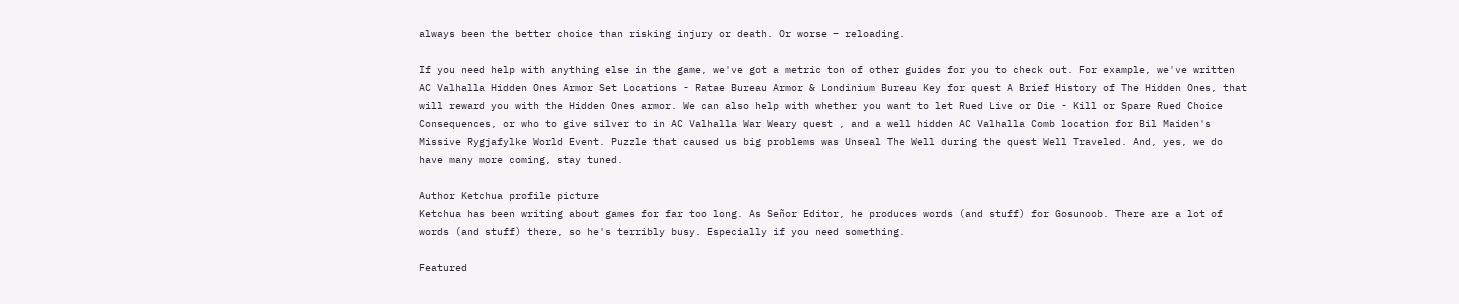always been the better choice than risking injury or death. Or worse – reloading.

If you need help with anything else in the game, we've got a metric ton of other guides for you to check out. For example, we've written AC Valhalla Hidden Ones Armor Set Locations - Ratae Bureau Armor & Londinium Bureau Key for quest A Brief History of The Hidden Ones, that will reward you with the Hidden Ones armor. We can also help with whether you want to let Rued Live or Die - Kill or Spare Rued Choice Consequences, or who to give silver to in AC Valhalla War Weary quest , and a well hidden AC Valhalla Comb location for Bil Maiden's Missive Rygjafylke World Event. Puzzle that caused us big problems was Unseal The Well during the quest Well Traveled. And, yes, we do have many more coming, stay tuned.

Author Ketchua profile picture
Ketchua has been writing about games for far too long. As Señor Editor, he produces words (and stuff) for Gosunoob. There are a lot of words (and stuff) there, so he's terribly busy. Especially if you need something.

Featured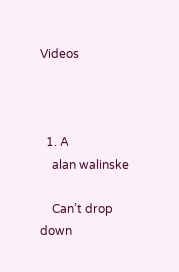Videos



  1. A
    alan walinske

    Can’t drop down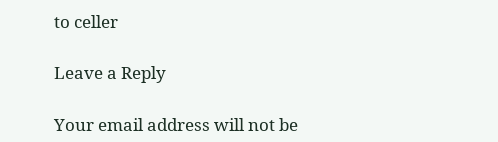to celler

Leave a Reply

Your email address will not be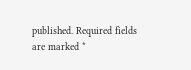published. Required fields are marked *